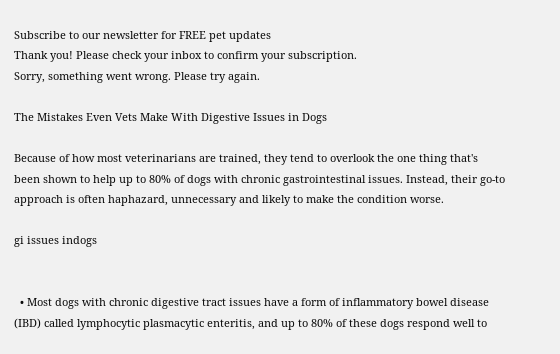Subscribe to our newsletter for FREE pet updates
Thank you! Please check your inbox to confirm your subscription.
Sorry, something went wrong. Please try again.

The Mistakes Even Vets Make With Digestive Issues in Dogs

Because of how most veterinarians are trained, they tend to overlook the one thing that's been shown to help up to 80% of dogs with chronic gastrointestinal issues. Instead, their go-to approach is often haphazard, unnecessary and likely to make the condition worse.

gi issues indogs


  • Most dogs with chronic digestive tract issues have a form of inflammatory bowel disease (IBD) called lymphocytic plasmacytic enteritis, and up to 80% of these dogs respond well to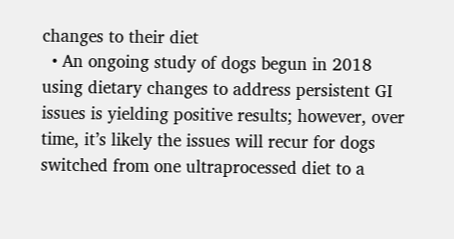changes to their diet
  • An ongoing study of dogs begun in 2018 using dietary changes to address persistent GI issues is yielding positive results; however, over time, it’s likely the issues will recur for dogs switched from one ultraprocessed diet to a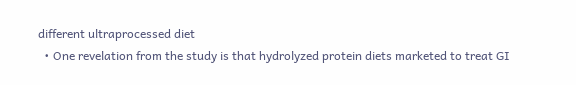different ultraprocessed diet
  • One revelation from the study is that hydrolyzed protein diets marketed to treat GI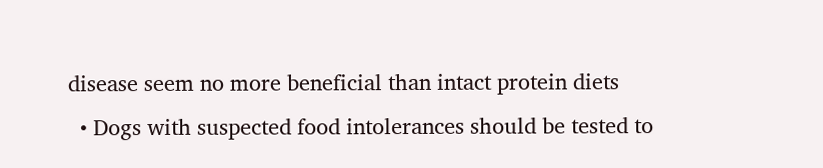disease seem no more beneficial than intact protein diets
  • Dogs with suspected food intolerances should be tested to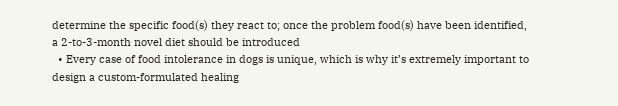determine the specific food(s) they react to; once the problem food(s) have been identified, a 2-to-3-month novel diet should be introduced
  • Every case of food intolerance in dogs is unique, which is why it’s extremely important to design a custom-formulated healing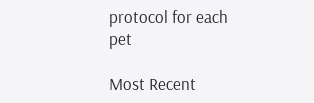protocol for each pet

Most Recent